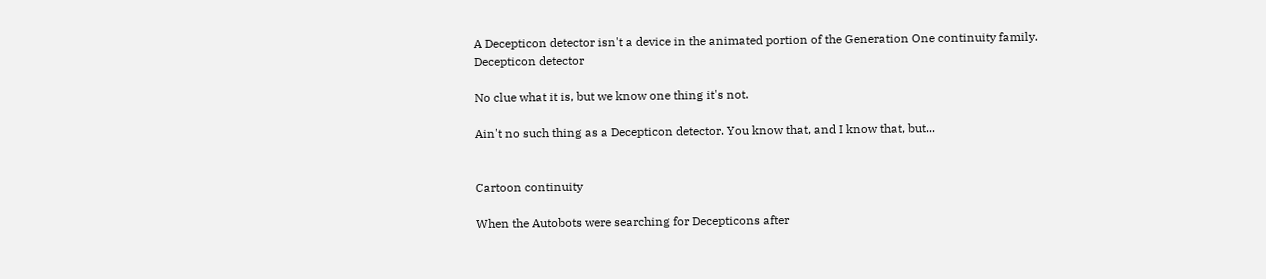A Decepticon detector isn't a device in the animated portion of the Generation One continuity family.
Decepticon detector

No clue what it is, but we know one thing it's not.

Ain't no such thing as a Decepticon detector. You know that, and I know that, but...


Cartoon continuity

When the Autobots were searching for Decepticons after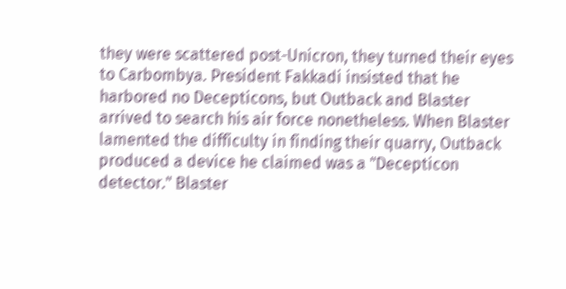they were scattered post-Unicron, they turned their eyes to Carbombya. President Fakkadi insisted that he harbored no Decepticons, but Outback and Blaster arrived to search his air force nonetheless. When Blaster lamented the difficulty in finding their quarry, Outback produced a device he claimed was a "Decepticon detector." Blaster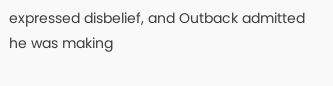expressed disbelief, and Outback admitted he was making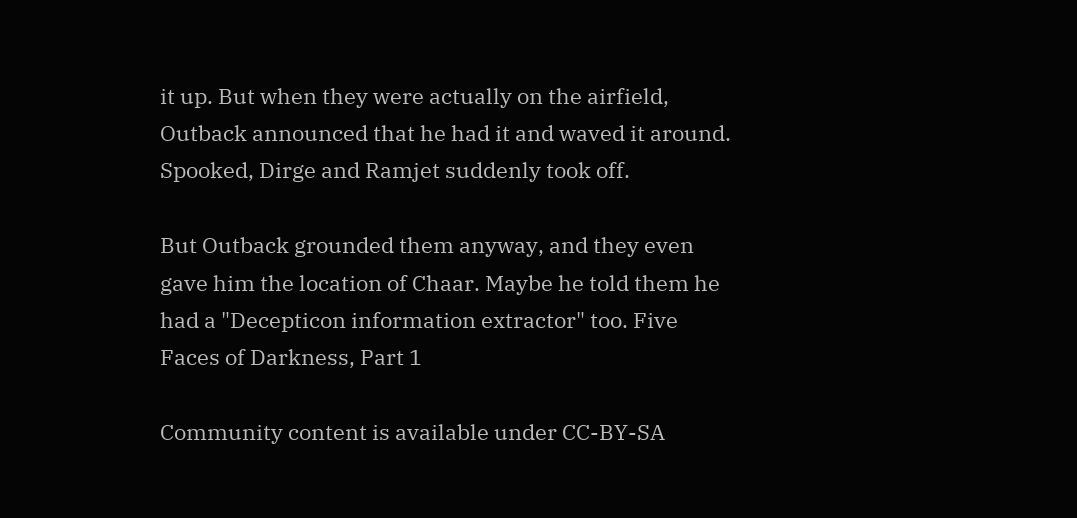it up. But when they were actually on the airfield, Outback announced that he had it and waved it around. Spooked, Dirge and Ramjet suddenly took off.

But Outback grounded them anyway, and they even gave him the location of Chaar. Maybe he told them he had a "Decepticon information extractor" too. Five Faces of Darkness, Part 1

Community content is available under CC-BY-SA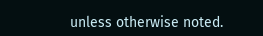unless otherwise noted.